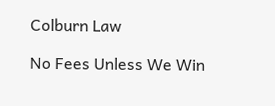Colburn Law

No Fees Unless We Win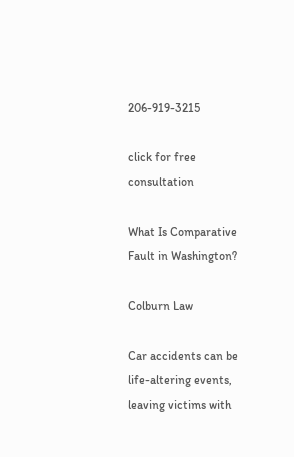206-919-3215

click for free consultation

What Is Comparative Fault in Washington?

Colburn Law

Car accidents can be life-altering events, leaving victims with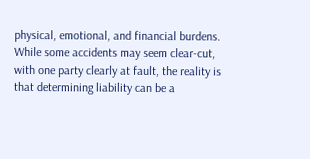physical, emotional, and financial burdens. While some accidents may seem clear-cut, with one party clearly at fault, the reality is that determining liability can be a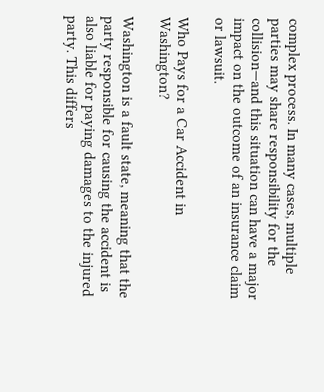complex process. In many cases, multiple parties may share responsibility for the collision—and this situation can have a major impact on the outcome of an insurance claim or lawsuit.

Who Pays for a Car Accident in Washington?

Washington is a fault state, meaning that the party responsible for causing the accident is also liable for paying damages to the injured party. This differs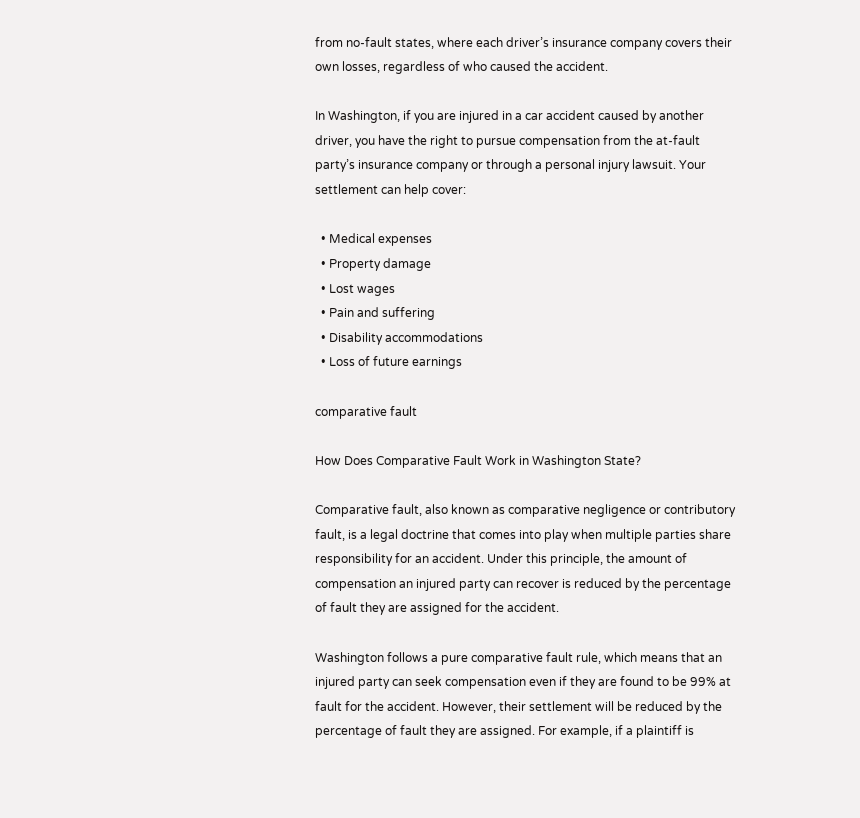from no-fault states, where each driver’s insurance company covers their own losses, regardless of who caused the accident.

In Washington, if you are injured in a car accident caused by another driver, you have the right to pursue compensation from the at-fault party’s insurance company or through a personal injury lawsuit. Your settlement can help cover:

  • Medical expenses
  • Property damage
  • Lost wages
  • Pain and suffering
  • Disability accommodations
  • Loss of future earnings

comparative fault

How Does Comparative Fault Work in Washington State?

Comparative fault, also known as comparative negligence or contributory fault, is a legal doctrine that comes into play when multiple parties share responsibility for an accident. Under this principle, the amount of compensation an injured party can recover is reduced by the percentage of fault they are assigned for the accident.

Washington follows a pure comparative fault rule, which means that an injured party can seek compensation even if they are found to be 99% at fault for the accident. However, their settlement will be reduced by the percentage of fault they are assigned. For example, if a plaintiff is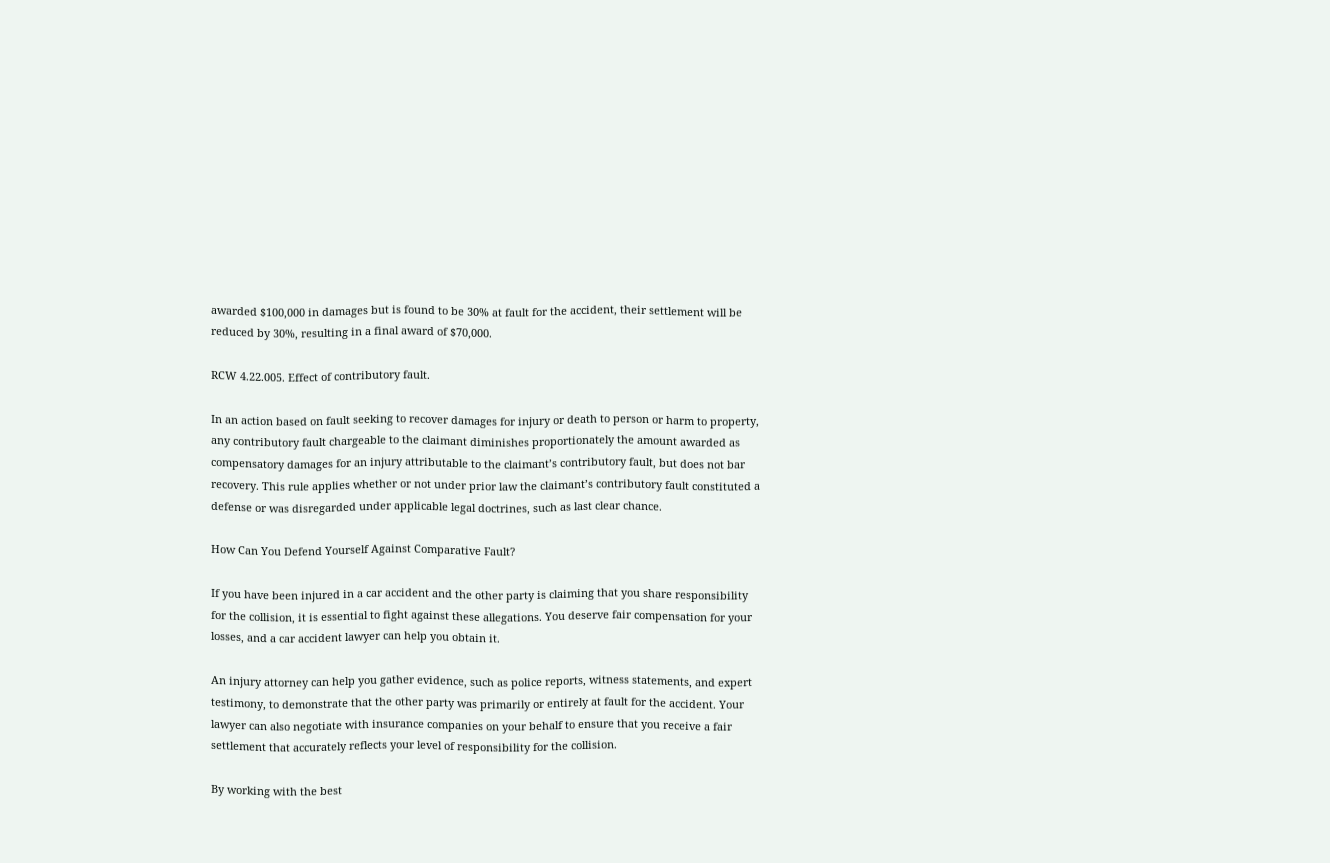awarded $100,000 in damages but is found to be 30% at fault for the accident, their settlement will be reduced by 30%, resulting in a final award of $70,000.

RCW 4.22.005. Effect of contributory fault.

In an action based on fault seeking to recover damages for injury or death to person or harm to property, any contributory fault chargeable to the claimant diminishes proportionately the amount awarded as compensatory damages for an injury attributable to the claimant’s contributory fault, but does not bar recovery. This rule applies whether or not under prior law the claimant’s contributory fault constituted a defense or was disregarded under applicable legal doctrines, such as last clear chance.

How Can You Defend Yourself Against Comparative Fault?

If you have been injured in a car accident and the other party is claiming that you share responsibility for the collision, it is essential to fight against these allegations. You deserve fair compensation for your losses, and a car accident lawyer can help you obtain it.

An injury attorney can help you gather evidence, such as police reports, witness statements, and expert testimony, to demonstrate that the other party was primarily or entirely at fault for the accident. Your lawyer can also negotiate with insurance companies on your behalf to ensure that you receive a fair settlement that accurately reflects your level of responsibility for the collision.

By working with the best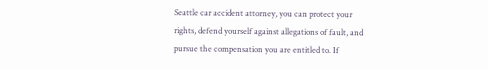Seattle car accident attorney, you can protect your rights, defend yourself against allegations of fault, and pursue the compensation you are entitled to. If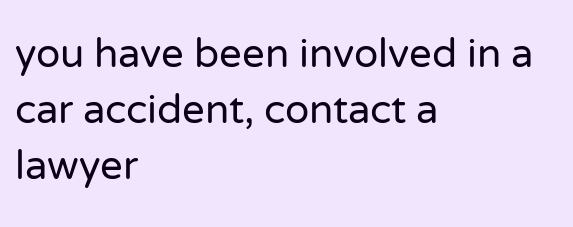you have been involved in a car accident, contact a lawyer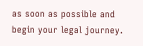as soon as possible and begin your legal journey.